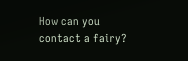How can you contact a fairy?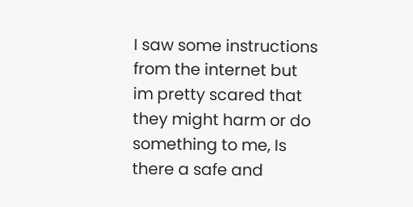I saw some instructions from the internet but im pretty scared that they might harm or do something to me, Is there a safe and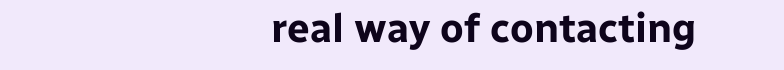real way of contacting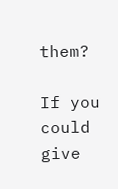them?

If you could give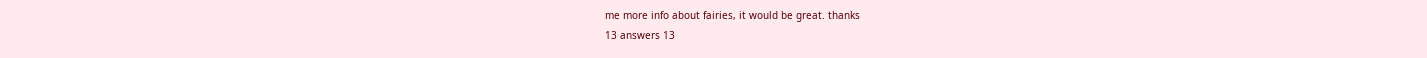me more info about fairies, it would be great. thanks
13 answers 13